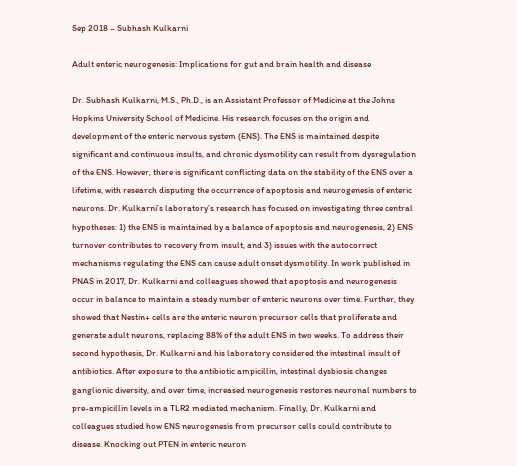Sep 2018 – Subhash Kulkarni

Adult enteric neurogenesis: Implications for gut and brain health and disease

Dr. Subhash Kulkarni, M.S., Ph.D., is an Assistant Professor of Medicine at the Johns Hopkins University School of Medicine. His research focuses on the origin and development of the enteric nervous system (ENS). The ENS is maintained despite significant and continuous insults, and chronic dysmotility can result from dysregulation of the ENS. However, there is significant conflicting data on the stability of the ENS over a lifetime, with research disputing the occurrence of apoptosis and neurogenesis of enteric neurons. Dr. Kulkarni’s laboratory’s research has focused on investigating three central hypotheses: 1) the ENS is maintained by a balance of apoptosis and neurogenesis, 2) ENS turnover contributes to recovery from insult, and 3) issues with the autocorrect mechanisms regulating the ENS can cause adult onset dysmotility. In work published in PNAS in 2017, Dr. Kulkarni and colleagues showed that apoptosis and neurogenesis occur in balance to maintain a steady number of enteric neurons over time. Further, they showed that Nestin+ cells are the enteric neuron precursor cells that proliferate and generate adult neurons, replacing 88% of the adult ENS in two weeks. To address their second hypothesis, Dr. Kulkarni and his laboratory considered the intestinal insult of antibiotics. After exposure to the antibiotic ampicillin, intestinal dysbiosis changes ganglionic diversity, and over time, increased neurogenesis restores neuronal numbers to pre-ampicillin levels in a TLR2 mediated mechanism. Finally, Dr. Kulkarni and colleagues studied how ENS neurogenesis from precursor cells could contribute to disease. Knocking out PTEN in enteric neuron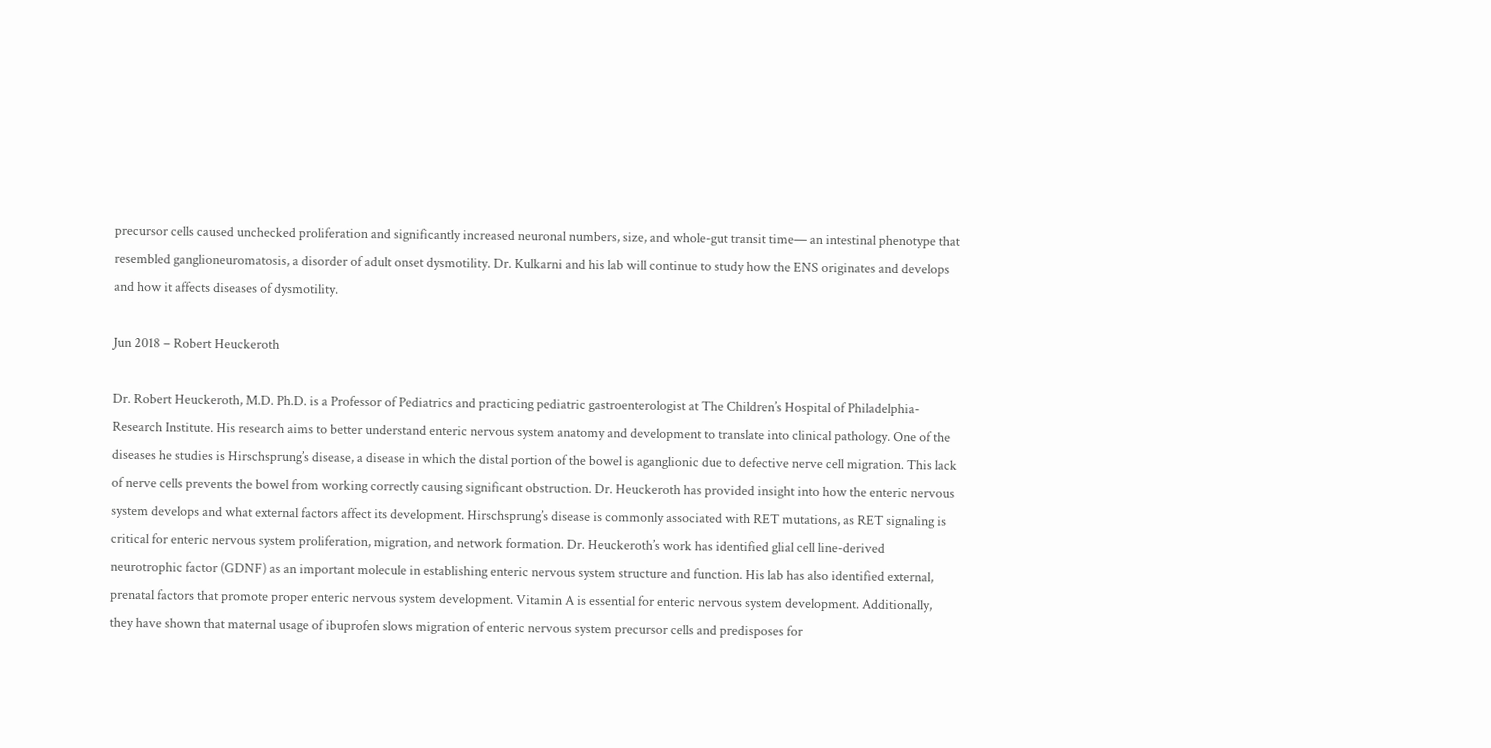precursor cells caused unchecked proliferation and significantly increased neuronal numbers, size, and whole-gut transit time— an intestinal phenotype that resembled ganglioneuromatosis, a disorder of adult onset dysmotility. Dr. Kulkarni and his lab will continue to study how the ENS originates and develops and how it affects diseases of dysmotility.

Jun 2018 – Robert Heuckeroth

Dr. Robert Heuckeroth, M.D. Ph.D. is a Professor of Pediatrics and practicing pediatric gastroenterologist at The Children’s Hospital of Philadelphia- Research Institute. His research aims to better understand enteric nervous system anatomy and development to translate into clinical pathology. One of the diseases he studies is Hirschsprung’s disease, a disease in which the distal portion of the bowel is aganglionic due to defective nerve cell migration. This lack of nerve cells prevents the bowel from working correctly causing significant obstruction. Dr. Heuckeroth has provided insight into how the enteric nervous system develops and what external factors affect its development. Hirschsprung’s disease is commonly associated with RET mutations, as RET signaling is critical for enteric nervous system proliferation, migration, and network formation. Dr. Heuckeroth’s work has identified glial cell line-derived neurotrophic factor (GDNF) as an important molecule in establishing enteric nervous system structure and function. His lab has also identified external, prenatal factors that promote proper enteric nervous system development. Vitamin A is essential for enteric nervous system development. Additionally, they have shown that maternal usage of ibuprofen slows migration of enteric nervous system precursor cells and predisposes for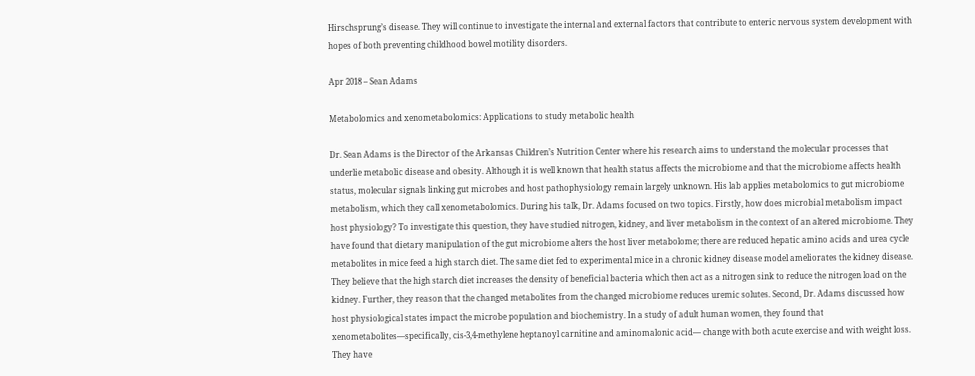Hirschsprung’s disease. They will continue to investigate the internal and external factors that contribute to enteric nervous system development with hopes of both preventing childhood bowel motility disorders.

Apr 2018 – Sean Adams

Metabolomics and xenometabolomics: Applications to study metabolic health

Dr. Sean Adams is the Director of the Arkansas Children’s Nutrition Center where his research aims to understand the molecular processes that underlie metabolic disease and obesity. Although it is well known that health status affects the microbiome and that the microbiome affects health status, molecular signals linking gut microbes and host pathophysiology remain largely unknown. His lab applies metabolomics to gut microbiome metabolism, which they call xenometabolomics. During his talk, Dr. Adams focused on two topics. Firstly, how does microbial metabolism impact host physiology? To investigate this question, they have studied nitrogen, kidney, and liver metabolism in the context of an altered microbiome. They have found that dietary manipulation of the gut microbiome alters the host liver metabolome; there are reduced hepatic amino acids and urea cycle metabolites in mice feed a high starch diet. The same diet fed to experimental mice in a chronic kidney disease model ameliorates the kidney disease. They believe that the high starch diet increases the density of beneficial bacteria which then act as a nitrogen sink to reduce the nitrogen load on the kidney. Further, they reason that the changed metabolites from the changed microbiome reduces uremic solutes. Second, Dr. Adams discussed how host physiological states impact the microbe population and biochemistry. In a study of adult human women, they found that xenometabolites—specifically, cis-3,4-methylene heptanoyl carnitine and aminomalonic acid— change with both acute exercise and with weight loss. They have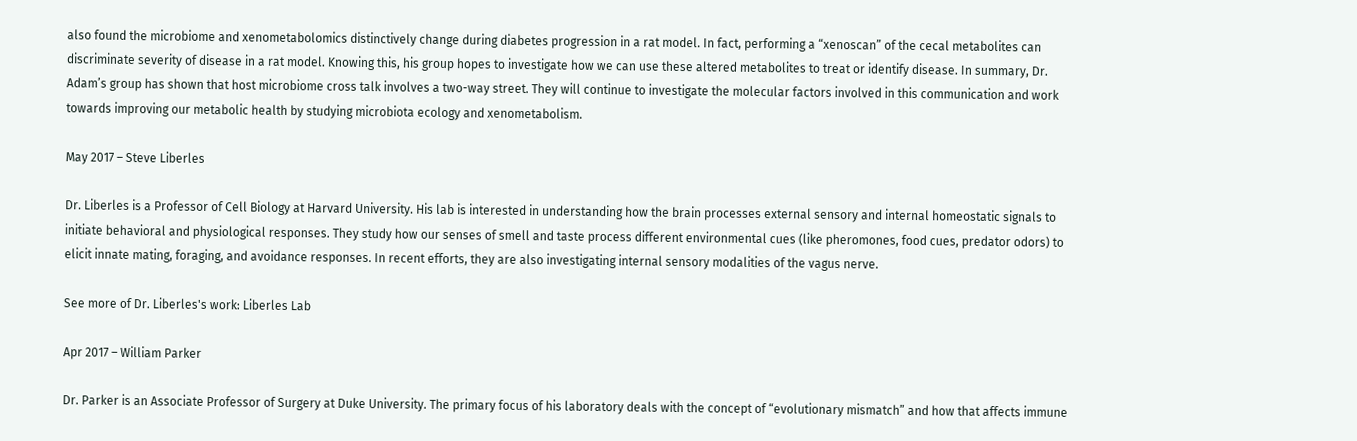also found the microbiome and xenometabolomics distinctively change during diabetes progression in a rat model. In fact, performing a “xenoscan” of the cecal metabolites can discriminate severity of disease in a rat model. Knowing this, his group hopes to investigate how we can use these altered metabolites to treat or identify disease. In summary, Dr. Adam’s group has shown that host microbiome cross talk involves a two-way street. They will continue to investigate the molecular factors involved in this communication and work towards improving our metabolic health by studying microbiota ecology and xenometabolism.

May 2017 – Steve Liberles

Dr. Liberles is a Professor of Cell Biology at Harvard University. His lab is interested in understanding how the brain processes external sensory and internal homeostatic signals to initiate behavioral and physiological responses. They study how our senses of smell and taste process different environmental cues (like pheromones, food cues, predator odors) to elicit innate mating, foraging, and avoidance responses. In recent efforts, they are also investigating internal sensory modalities of the vagus nerve.

See more of Dr. Liberles's work: Liberles Lab

Apr 2017 – William Parker

Dr. Parker is an Associate Professor of Surgery at Duke University. The primary focus of his laboratory deals with the concept of “evolutionary mismatch” and how that affects immune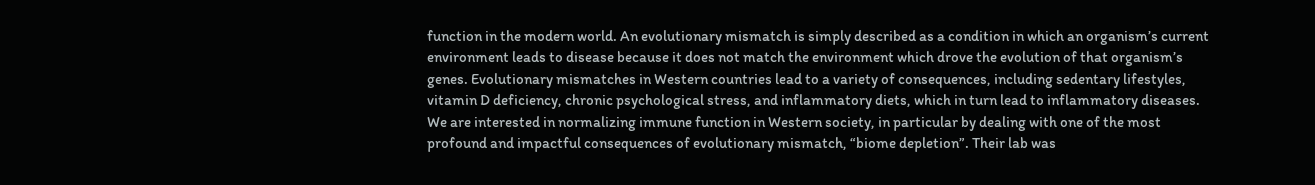function in the modern world. An evolutionary mismatch is simply described as a condition in which an organism’s current environment leads to disease because it does not match the environment which drove the evolution of that organism’s genes. Evolutionary mismatches in Western countries lead to a variety of consequences, including sedentary lifestyles, vitamin D deficiency, chronic psychological stress, and inflammatory diets, which in turn lead to inflammatory diseases. We are interested in normalizing immune function in Western society, in particular by dealing with one of the most profound and impactful consequences of evolutionary mismatch, “biome depletion”. Their lab was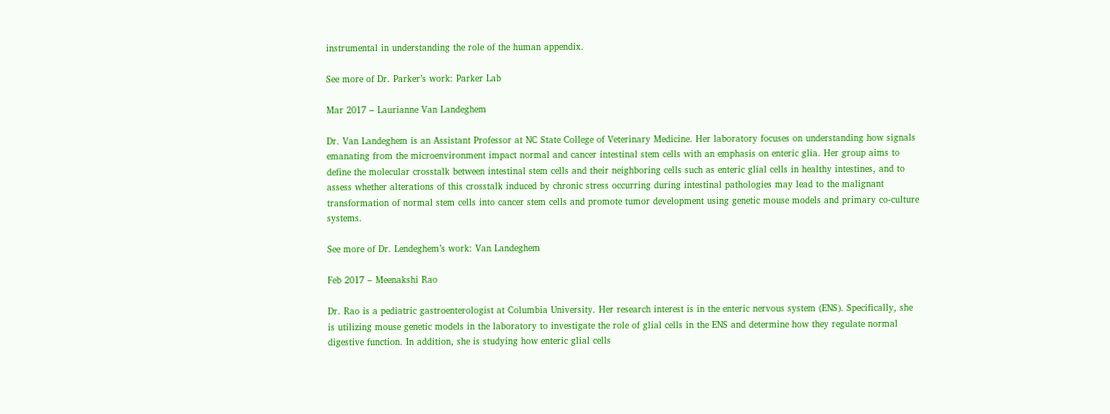instrumental in understanding the role of the human appendix.

See more of Dr. Parker’s work: Parker Lab

Mar 2017 – Laurianne Van Landeghem

Dr. Van Landeghem is an Assistant Professor at NC State College of Veterinary Medicine. Her laboratory focuses on understanding how signals emanating from the microenvironment impact normal and cancer intestinal stem cells with an emphasis on enteric glia. Her group aims to define the molecular crosstalk between intestinal stem cells and their neighboring cells such as enteric glial cells in healthy intestines, and to assess whether alterations of this crosstalk induced by chronic stress occurring during intestinal pathologies may lead to the malignant transformation of normal stem cells into cancer stem cells and promote tumor development using genetic mouse models and primary co-culture systems.

See more of Dr. Lendeghem’s work: Van Landeghem

Feb 2017 – Meenakshi Rao

Dr. Rao is a pediatric gastroenterologist at Columbia University. Her research interest is in the enteric nervous system (ENS). Specifically, she is utilizing mouse genetic models in the laboratory to investigate the role of glial cells in the ENS and determine how they regulate normal digestive function. In addition, she is studying how enteric glial cells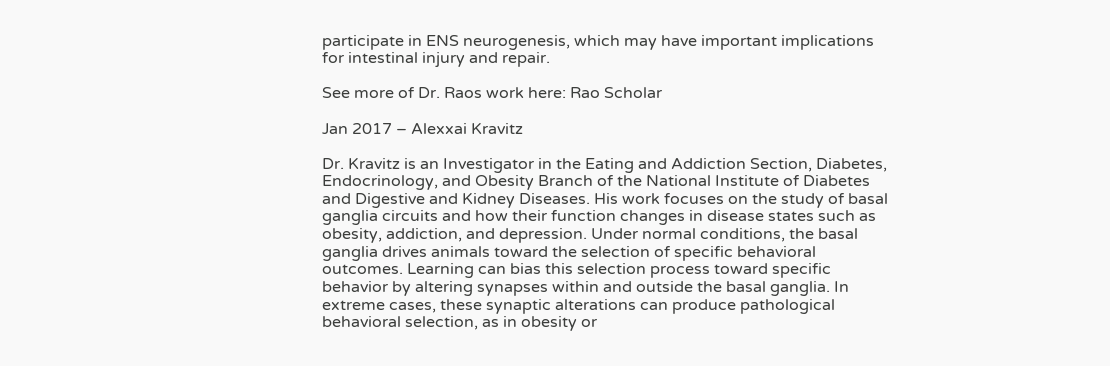participate in ENS neurogenesis, which may have important implications for intestinal injury and repair.

See more of Dr. Raos work here: Rao Scholar

Jan 2017 – Alexxai Kravitz

Dr. Kravitz is an Investigator in the Eating and Addiction Section, Diabetes, Endocrinology, and Obesity Branch of the National Institute of Diabetes and Digestive and Kidney Diseases. His work focuses on the study of basal ganglia circuits and how their function changes in disease states such as obesity, addiction, and depression. Under normal conditions, the basal ganglia drives animals toward the selection of specific behavioral outcomes. Learning can bias this selection process toward specific behavior by altering synapses within and outside the basal ganglia. In extreme cases, these synaptic alterations can produce pathological behavioral selection, as in obesity or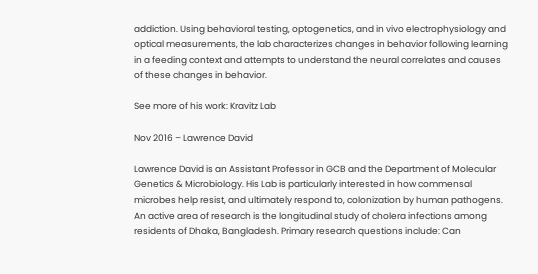addiction. Using behavioral testing, optogenetics, and in vivo electrophysiology and optical measurements, the lab characterizes changes in behavior following learning in a feeding context and attempts to understand the neural correlates and causes of these changes in behavior.

See more of his work: Kravitz Lab

Nov 2016 – Lawrence David

Lawrence David is an Assistant Professor in GCB and the Department of Molecular Genetics & Microbiology. His Lab is particularly interested in how commensal microbes help resist, and ultimately respond to, colonization by human pathogens. An active area of research is the longitudinal study of cholera infections among residents of Dhaka, Bangladesh. Primary research questions include: Can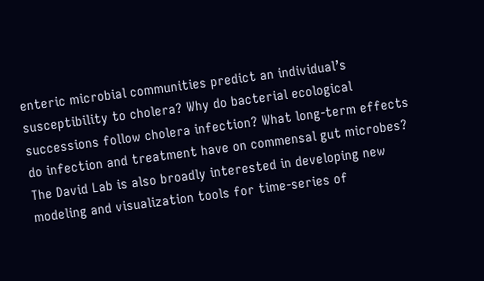enteric microbial communities predict an individual’s susceptibility to cholera? Why do bacterial ecological successions follow cholera infection? What long-term effects do infection and treatment have on commensal gut microbes? The David Lab is also broadly interested in developing new modeling and visualization tools for time-series of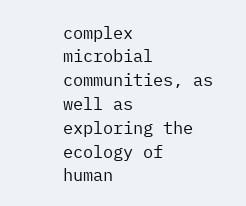complex microbial communities, as well as exploring the ecology of human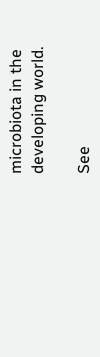microbiota in the developing world.

See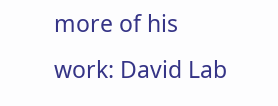more of his work: David Lab